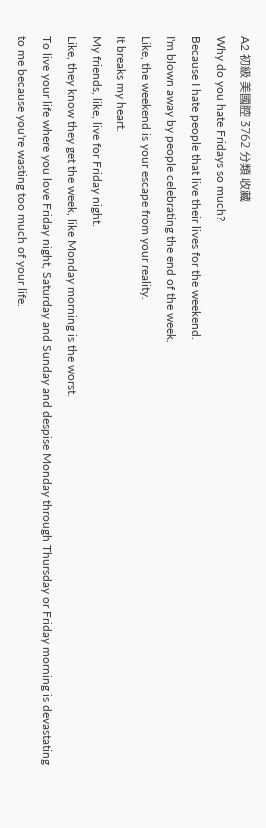A2 初級 美國腔 3762 分類 收藏
Why do you hate Fridays so much?
Because I hate people that live their lives for the weekend.
I'm blown away by people celebrating the end of the week.
Like, the weekend is your escape from your reality.
It breaks my heart.
My friends, like, live for Friday night.
Like, they know they get the week, like Monday morning is the worst.
To live your life where you love Friday night, Saturday and Sunday and despise Monday through Thursday or Friday morning is devastating to me because you're wasting too much of your life.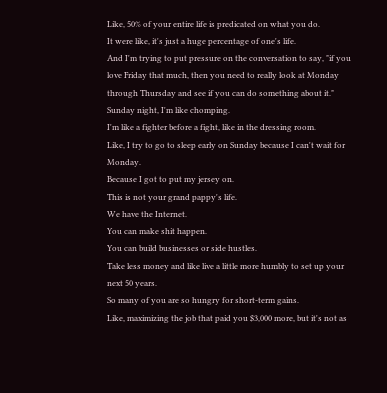Like, 50% of your entire life is predicated on what you do.
It were like, it's just a huge percentage of one's life.
And I'm trying to put pressure on the conversation to say, "if you love Friday that much, then you need to really look at Monday through Thursday and see if you can do something about it."
Sunday night, I'm like chomping.
I'm like a fighter before a fight, like in the dressing room.
Like, I try to go to sleep early on Sunday because I can't wait for Monday.
Because I got to put my jersey on.
This is not your grand pappy's life.
We have the Internet.
You can make shit happen.
You can build businesses or side hustles.
Take less money and like live a little more humbly to set up your next 50 years.
So many of you are so hungry for short-term gains.
Like, maximizing the job that paid you $3,000 more, but it's not as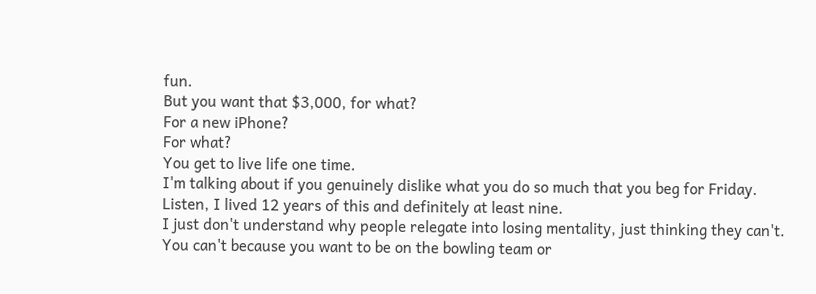fun.
But you want that $3,000, for what?
For a new iPhone?
For what?
You get to live life one time.
I'm talking about if you genuinely dislike what you do so much that you beg for Friday.
Listen, I lived 12 years of this and definitely at least nine.
I just don't understand why people relegate into losing mentality, just thinking they can't.
You can't because you want to be on the bowling team or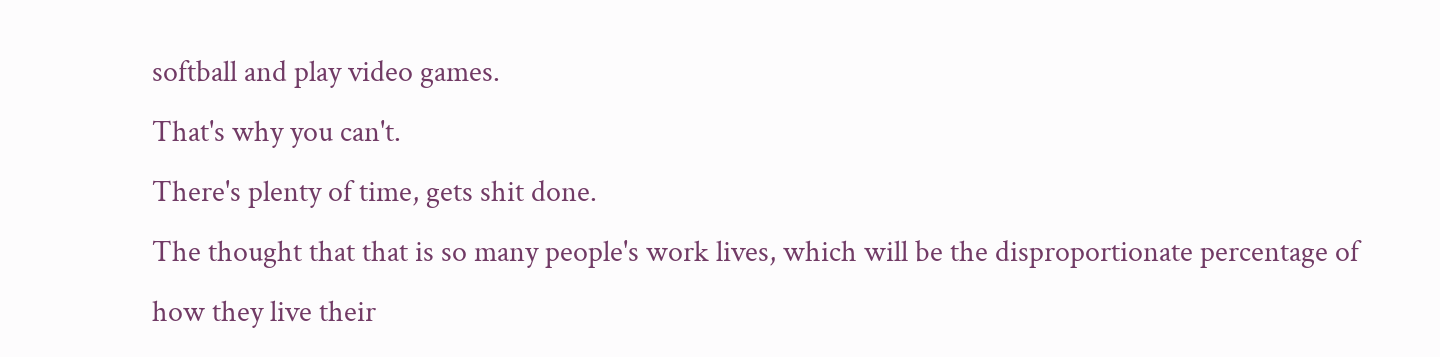softball and play video games.
That's why you can't.
There's plenty of time, gets shit done.
The thought that that is so many people's work lives, which will be the disproportionate percentage of how they live their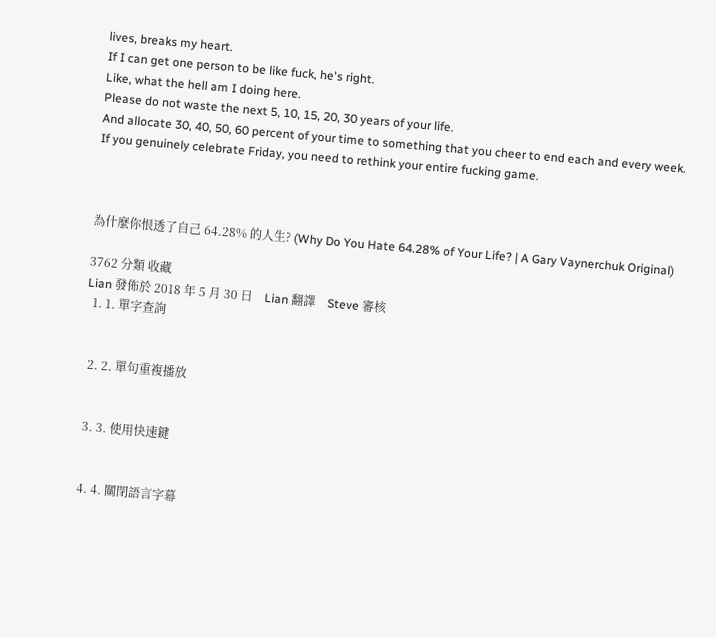lives, breaks my heart.
If I can get one person to be like fuck, he's right.
Like, what the hell am I doing here.
Please do not waste the next 5, 10, 15, 20, 30 years of your life.
And allocate 30, 40, 50, 60 percent of your time to something that you cheer to end each and every week.
If you genuinely celebrate Friday, you need to rethink your entire fucking game.



為什麼你恨透了自己 64.28% 的人生? (Why Do You Hate 64.28% of Your Life? | A Gary Vaynerchuk Original)

3762 分類 收藏
Lian 發佈於 2018 年 5 月 30 日    Lian 翻譯    Steve 審核
  1. 1. 單字查詢


  2. 2. 單句重複播放


  3. 3. 使用快速鍵


  4. 4. 關閉語言字幕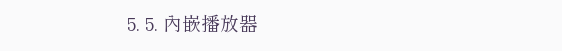5. 5. 內嵌播放器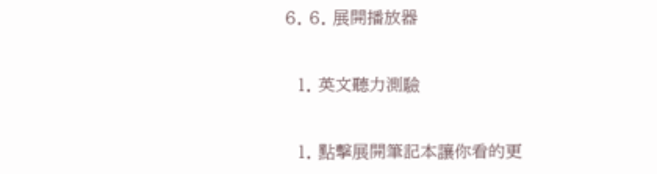6. 6. 展開播放器


  1. 英文聽力測驗


  1. 點擊展開筆記本讓你看的更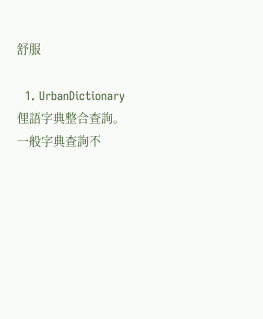舒服

  1. UrbanDictionary 俚語字典整合查詢。一般字典查詢不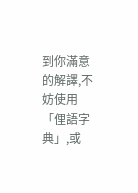到你滿意的解譯,不妨使用「俚語字典」,或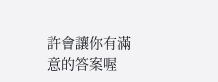許會讓你有滿意的答案喔